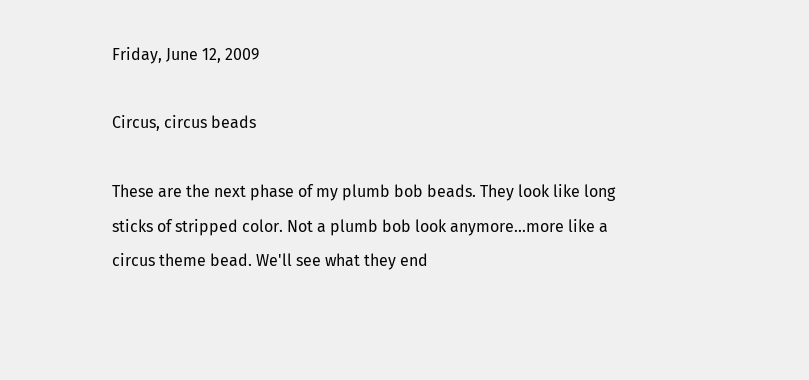Friday, June 12, 2009

Circus, circus beads

These are the next phase of my plumb bob beads. They look like long sticks of stripped color. Not a plumb bob look anymore...more like a circus theme bead. We'll see what they end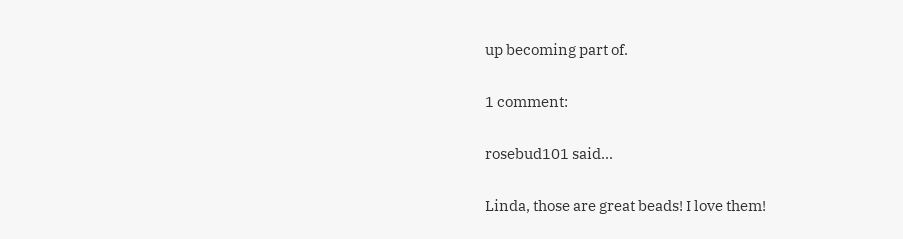up becoming part of.

1 comment:

rosebud101 said...

Linda, those are great beads! I love them!